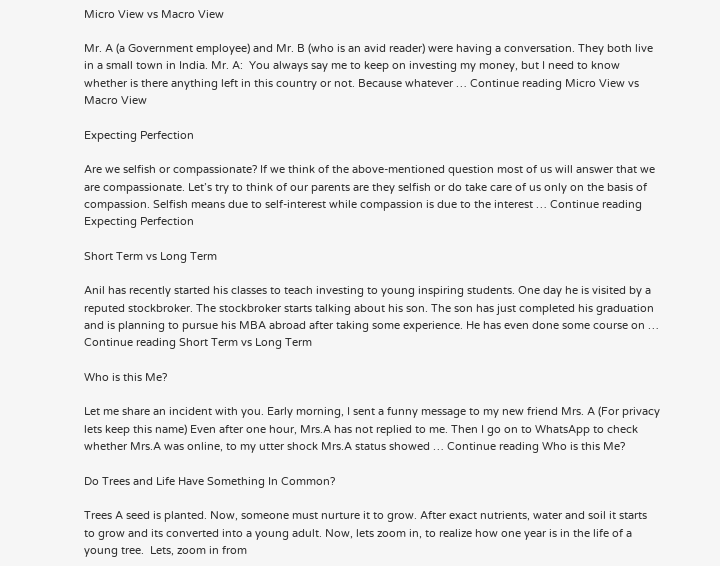Micro View vs Macro View

Mr. A (a Government employee) and Mr. B (who is an avid reader) were having a conversation. They both live in a small town in India. Mr. A:  You always say me to keep on investing my money, but I need to know whether is there anything left in this country or not. Because whatever … Continue reading Micro View vs Macro View

Expecting Perfection

Are we selfish or compassionate? If we think of the above-mentioned question most of us will answer that we are compassionate. Let’s try to think of our parents are they selfish or do take care of us only on the basis of compassion. Selfish means due to self-interest while compassion is due to the interest … Continue reading Expecting Perfection

Short Term vs Long Term

Anil has recently started his classes to teach investing to young inspiring students. One day he is visited by a reputed stockbroker. The stockbroker starts talking about his son. The son has just completed his graduation and is planning to pursue his MBA abroad after taking some experience. He has even done some course on … Continue reading Short Term vs Long Term

Who is this Me?

Let me share an incident with you. Early morning, I sent a funny message to my new friend Mrs. A (For privacy lets keep this name) Even after one hour, Mrs.A has not replied to me. Then I go on to WhatsApp to check whether Mrs.A was online, to my utter shock Mrs.A status showed … Continue reading Who is this Me?

Do Trees and Life Have Something In Common?

Trees A seed is planted. Now, someone must nurture it to grow. After exact nutrients, water and soil it starts to grow and its converted into a young adult. Now, lets zoom in, to realize how one year is in the life of a young tree.  Lets, zoom in from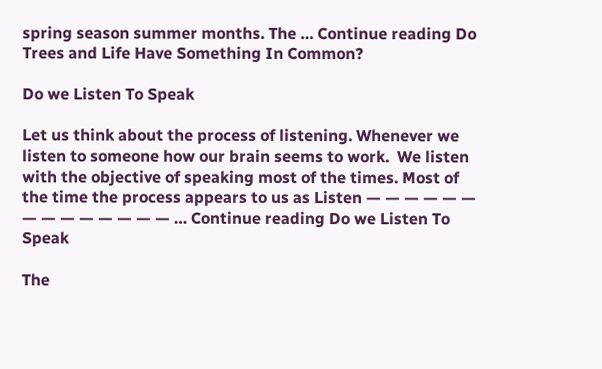spring season summer months. The … Continue reading Do Trees and Life Have Something In Common?

Do we Listen To Speak

Let us think about the process of listening. Whenever we listen to someone how our brain seems to work.  We listen with the objective of speaking most of the times. Most of the time the process appears to us as Listen — — — — — — — — — — — — — — … Continue reading Do we Listen To Speak

The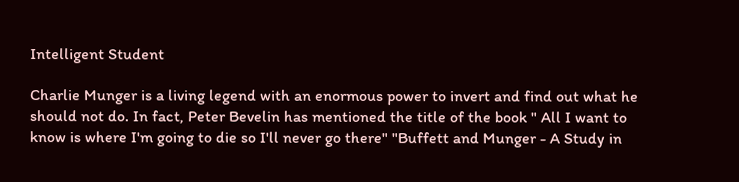Intelligent Student

Charlie Munger is a living legend with an enormous power to invert and find out what he should not do. In fact, Peter Bevelin has mentioned the title of the book " All I want to know is where I'm going to die so I'll never go there" "Buffett and Munger - A Study in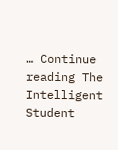… Continue reading The Intelligent Student